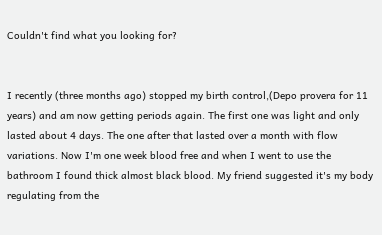Couldn't find what you looking for?


I recently (three months ago) stopped my birth control,(Depo provera for 11 years) and am now getting periods again. The first one was light and only lasted about 4 days. The one after that lasted over a month with flow variations. Now I'm one week blood free and when I went to use the bathroom I found thick almost black blood. My friend suggested it's my body regulating from the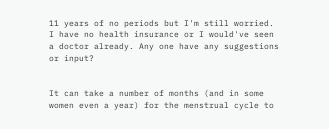11 years of no periods but I'm still worried. I have no health insurance or I would've seen a doctor already. Any one have any suggestions or input?


It can take a number of months (and in some women even a year) for the menstrual cycle to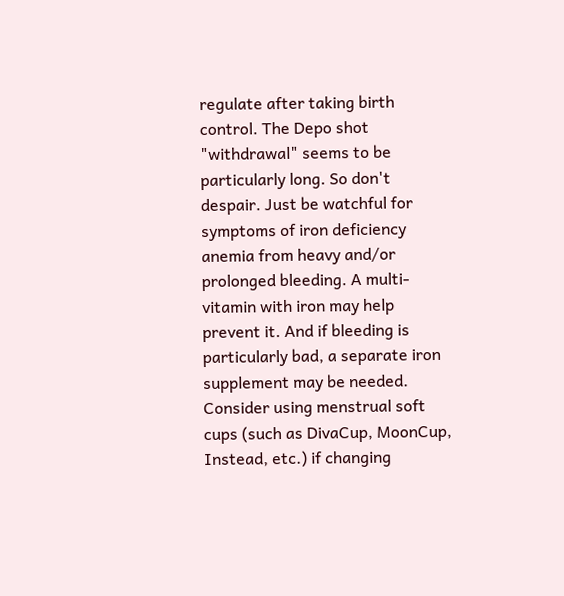regulate after taking birth control. The Depo shot "withdrawal" seems to be particularly long. So don't despair. Just be watchful for symptoms of iron deficiency anemia from heavy and/or prolonged bleeding. A multi-vitamin with iron may help prevent it. And if bleeding is particularly bad, a separate iron supplement may be needed. Consider using menstrual soft cups (such as DivaCup, MoonCup, Instead, etc.) if changing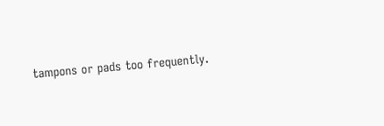tampons or pads too frequently.